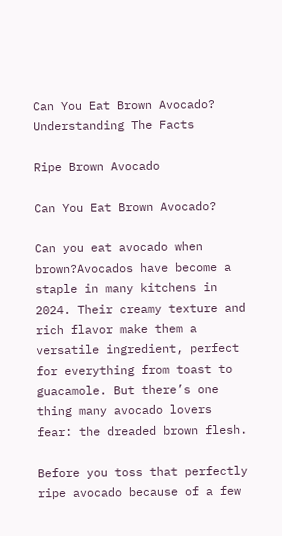Can You Eat Brown Avocado? Understanding The Facts

Ripe Brown Avocado

Can You Eat Brown Avocado?

Can you eat avocado when brown?Avocados have become a staple in many kitchens in 2024. Their creamy texture and rich flavor make them a versatile ingredient, perfect for everything from toast to guacamole. But there’s one thing many avocado lovers fear: the dreaded brown flesh.

Before you toss that perfectly ripe avocado because of a few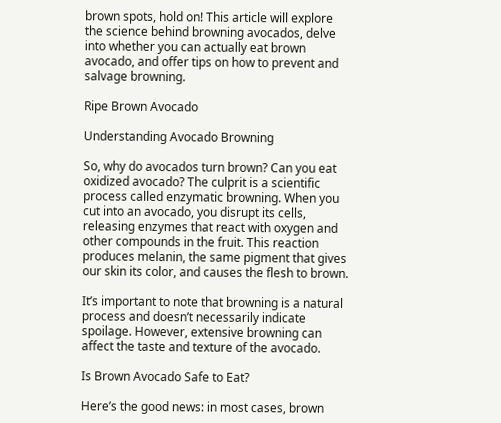brown spots, hold on! This article will explore the science behind browning avocados, delve into whether you can actually eat brown avocado, and offer tips on how to prevent and salvage browning.

Ripe Brown Avocado

Understanding Avocado Browning

So, why do avocados turn brown? Can you eat oxidized avocado? The culprit is a scientific process called enzymatic browning. When you cut into an avocado, you disrupt its cells, releasing enzymes that react with oxygen and other compounds in the fruit. This reaction produces melanin, the same pigment that gives our skin its color, and causes the flesh to brown.

It’s important to note that browning is a natural process and doesn’t necessarily indicate spoilage. However, extensive browning can affect the taste and texture of the avocado.

Is Brown Avocado Safe to Eat?

Here’s the good news: in most cases, brown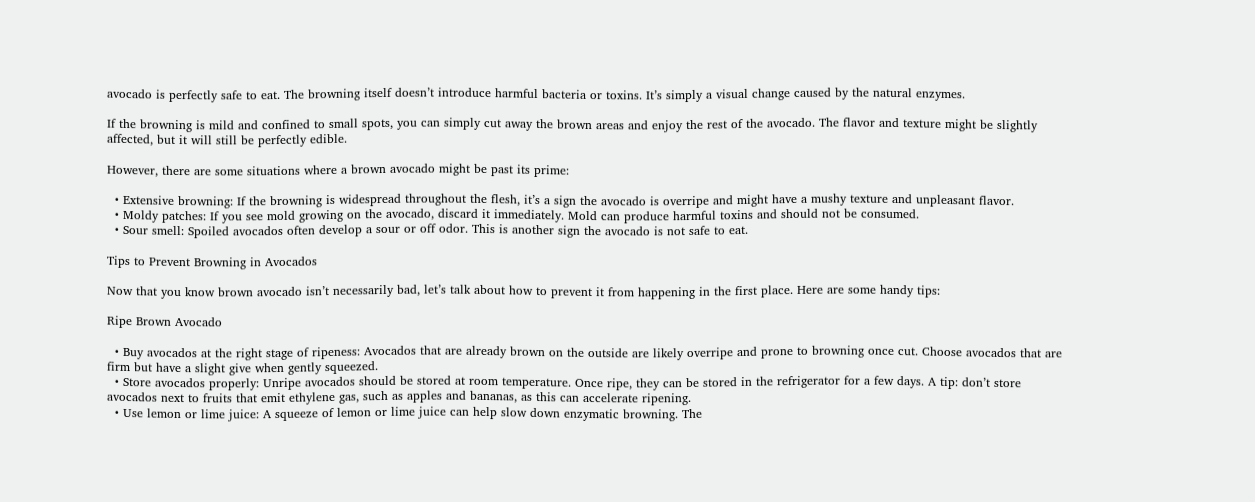avocado is perfectly safe to eat. The browning itself doesn’t introduce harmful bacteria or toxins. It’s simply a visual change caused by the natural enzymes.

If the browning is mild and confined to small spots, you can simply cut away the brown areas and enjoy the rest of the avocado. The flavor and texture might be slightly affected, but it will still be perfectly edible.

However, there are some situations where a brown avocado might be past its prime:

  • Extensive browning: If the browning is widespread throughout the flesh, it’s a sign the avocado is overripe and might have a mushy texture and unpleasant flavor.
  • Moldy patches: If you see mold growing on the avocado, discard it immediately. Mold can produce harmful toxins and should not be consumed.
  • Sour smell: Spoiled avocados often develop a sour or off odor. This is another sign the avocado is not safe to eat.

Tips to Prevent Browning in Avocados

Now that you know brown avocado isn’t necessarily bad, let’s talk about how to prevent it from happening in the first place. Here are some handy tips:

Ripe Brown Avocado

  • Buy avocados at the right stage of ripeness: Avocados that are already brown on the outside are likely overripe and prone to browning once cut. Choose avocados that are firm but have a slight give when gently squeezed.
  • Store avocados properly: Unripe avocados should be stored at room temperature. Once ripe, they can be stored in the refrigerator for a few days. A tip: don’t store avocados next to fruits that emit ethylene gas, such as apples and bananas, as this can accelerate ripening.
  • Use lemon or lime juice: A squeeze of lemon or lime juice can help slow down enzymatic browning. The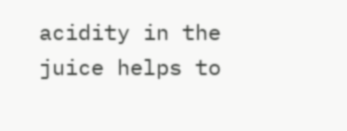acidity in the juice helps to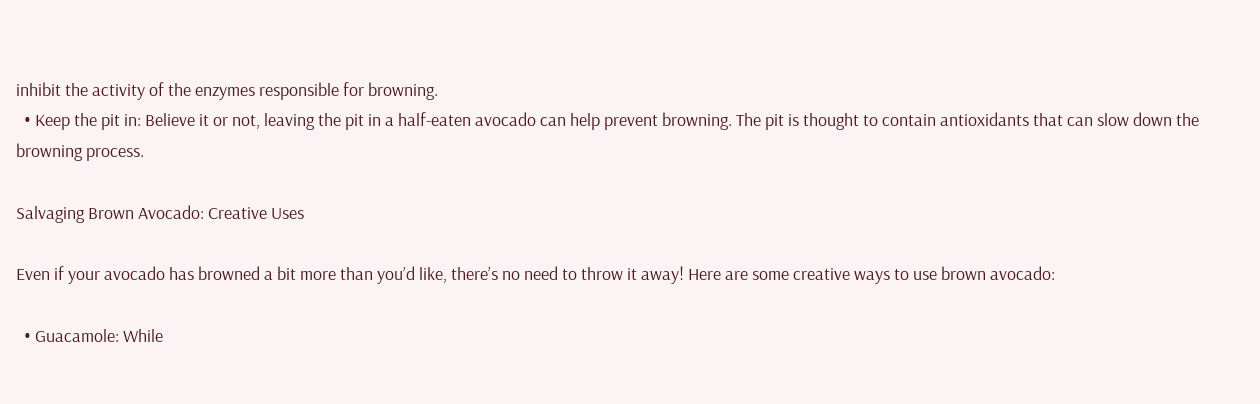inhibit the activity of the enzymes responsible for browning.
  • Keep the pit in: Believe it or not, leaving the pit in a half-eaten avocado can help prevent browning. The pit is thought to contain antioxidants that can slow down the browning process.

Salvaging Brown Avocado: Creative Uses

Even if your avocado has browned a bit more than you’d like, there’s no need to throw it away! Here are some creative ways to use brown avocado:

  • Guacamole: While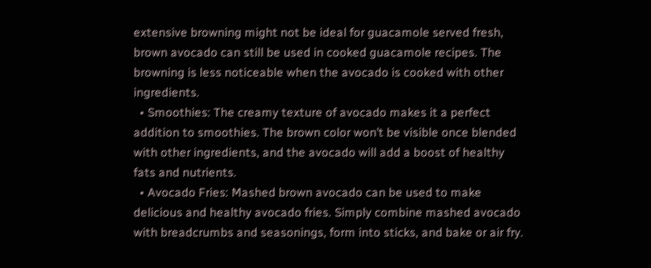extensive browning might not be ideal for guacamole served fresh, brown avocado can still be used in cooked guacamole recipes. The browning is less noticeable when the avocado is cooked with other ingredients.
  • Smoothies: The creamy texture of avocado makes it a perfect addition to smoothies. The brown color won’t be visible once blended with other ingredients, and the avocado will add a boost of healthy fats and nutrients.
  • Avocado Fries: Mashed brown avocado can be used to make delicious and healthy avocado fries. Simply combine mashed avocado with breadcrumbs and seasonings, form into sticks, and bake or air fry.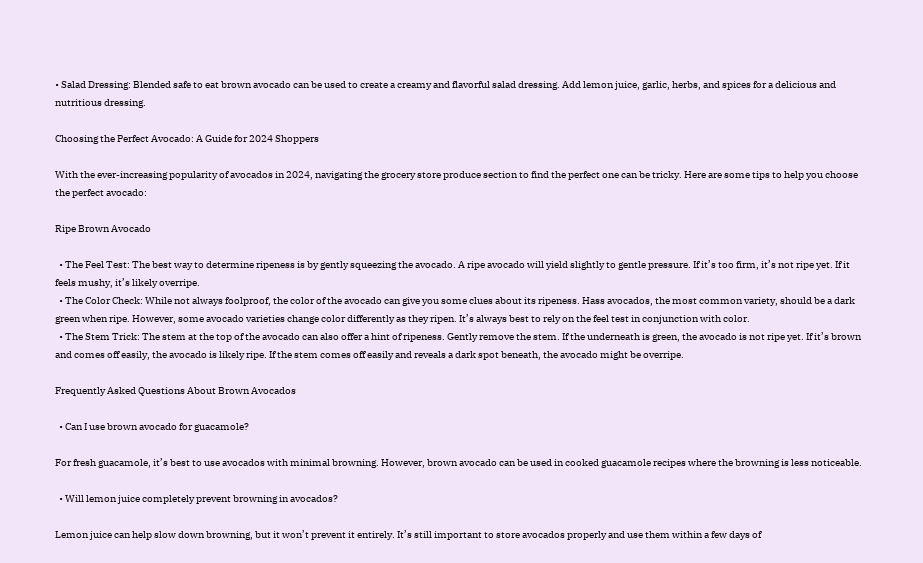• Salad Dressing: Blended safe to eat brown avocado can be used to create a creamy and flavorful salad dressing. Add lemon juice, garlic, herbs, and spices for a delicious and nutritious dressing.

Choosing the Perfect Avocado: A Guide for 2024 Shoppers

With the ever-increasing popularity of avocados in 2024, navigating the grocery store produce section to find the perfect one can be tricky. Here are some tips to help you choose the perfect avocado:

Ripe Brown Avocado

  • The Feel Test: The best way to determine ripeness is by gently squeezing the avocado. A ripe avocado will yield slightly to gentle pressure. If it’s too firm, it’s not ripe yet. If it feels mushy, it’s likely overripe.
  • The Color Check: While not always foolproof, the color of the avocado can give you some clues about its ripeness. Hass avocados, the most common variety, should be a dark green when ripe. However, some avocado varieties change color differently as they ripen. It’s always best to rely on the feel test in conjunction with color.
  • The Stem Trick: The stem at the top of the avocado can also offer a hint of ripeness. Gently remove the stem. If the underneath is green, the avocado is not ripe yet. If it’s brown and comes off easily, the avocado is likely ripe. If the stem comes off easily and reveals a dark spot beneath, the avocado might be overripe.

Frequently Asked Questions About Brown Avocados

  • Can I use brown avocado for guacamole?

For fresh guacamole, it’s best to use avocados with minimal browning. However, brown avocado can be used in cooked guacamole recipes where the browning is less noticeable.

  • Will lemon juice completely prevent browning in avocados?

Lemon juice can help slow down browning, but it won’t prevent it entirely. It’s still important to store avocados properly and use them within a few days of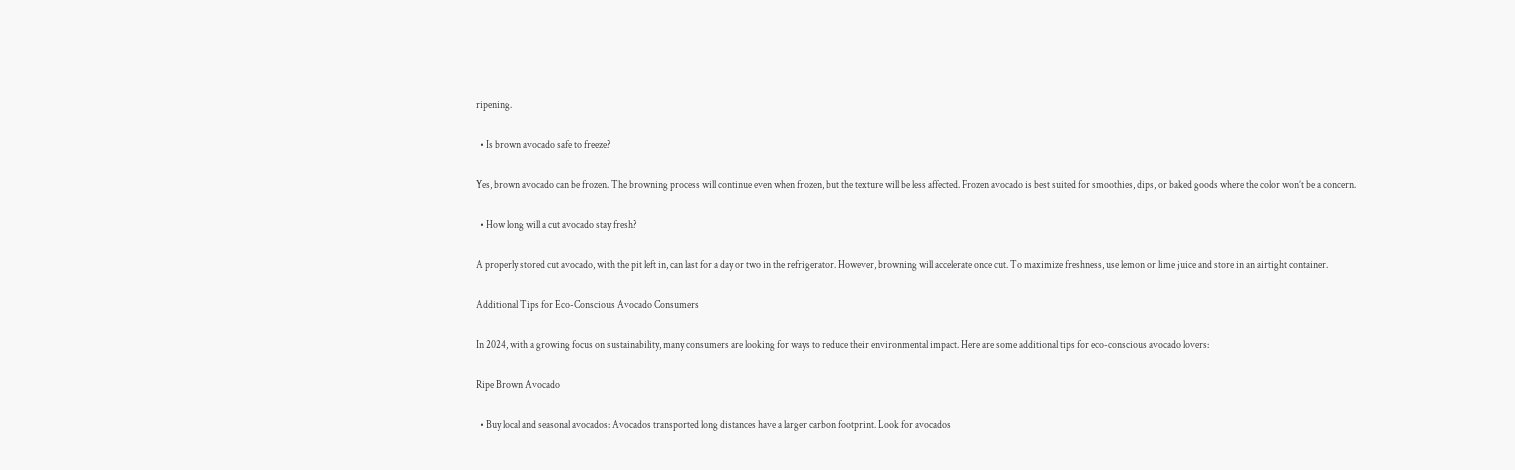ripening.

  • Is brown avocado safe to freeze?

Yes, brown avocado can be frozen. The browning process will continue even when frozen, but the texture will be less affected. Frozen avocado is best suited for smoothies, dips, or baked goods where the color won’t be a concern.

  • How long will a cut avocado stay fresh?

A properly stored cut avocado, with the pit left in, can last for a day or two in the refrigerator. However, browning will accelerate once cut. To maximize freshness, use lemon or lime juice and store in an airtight container.

Additional Tips for Eco-Conscious Avocado Consumers

In 2024, with a growing focus on sustainability, many consumers are looking for ways to reduce their environmental impact. Here are some additional tips for eco-conscious avocado lovers:

Ripe Brown Avocado

  • Buy local and seasonal avocados: Avocados transported long distances have a larger carbon footprint. Look for avocados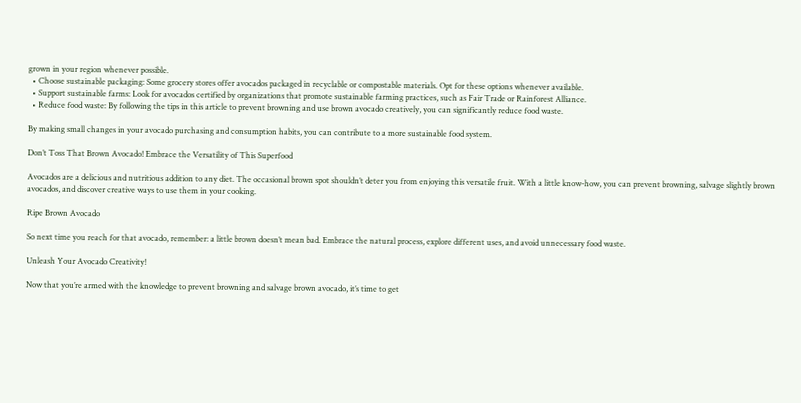grown in your region whenever possible.
  • Choose sustainable packaging: Some grocery stores offer avocados packaged in recyclable or compostable materials. Opt for these options whenever available.
  • Support sustainable farms: Look for avocados certified by organizations that promote sustainable farming practices, such as Fair Trade or Rainforest Alliance.
  • Reduce food waste: By following the tips in this article to prevent browning and use brown avocado creatively, you can significantly reduce food waste.

By making small changes in your avocado purchasing and consumption habits, you can contribute to a more sustainable food system.

Don’t Toss That Brown Avocado! Embrace the Versatility of This Superfood

Avocados are a delicious and nutritious addition to any diet. The occasional brown spot shouldn’t deter you from enjoying this versatile fruit. With a little know-how, you can prevent browning, salvage slightly brown avocados, and discover creative ways to use them in your cooking.

Ripe Brown Avocado

So next time you reach for that avocado, remember: a little brown doesn’t mean bad. Embrace the natural process, explore different uses, and avoid unnecessary food waste.

Unleash Your Avocado Creativity!

Now that you’re armed with the knowledge to prevent browning and salvage brown avocado, it’s time to get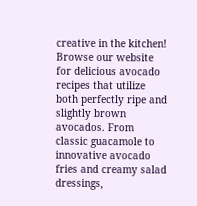creative in the kitchen! Browse our website for delicious avocado recipes that utilize both perfectly ripe and slightly brown avocados. From classic guacamole to innovative avocado fries and creamy salad dressings,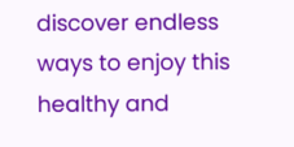discover endless ways to enjoy this healthy and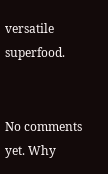versatile superfood.


No comments yet. Why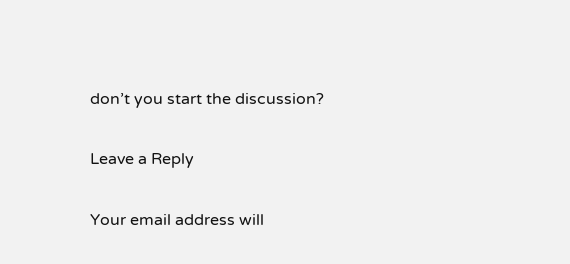don’t you start the discussion?

Leave a Reply

Your email address will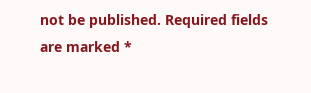not be published. Required fields are marked *